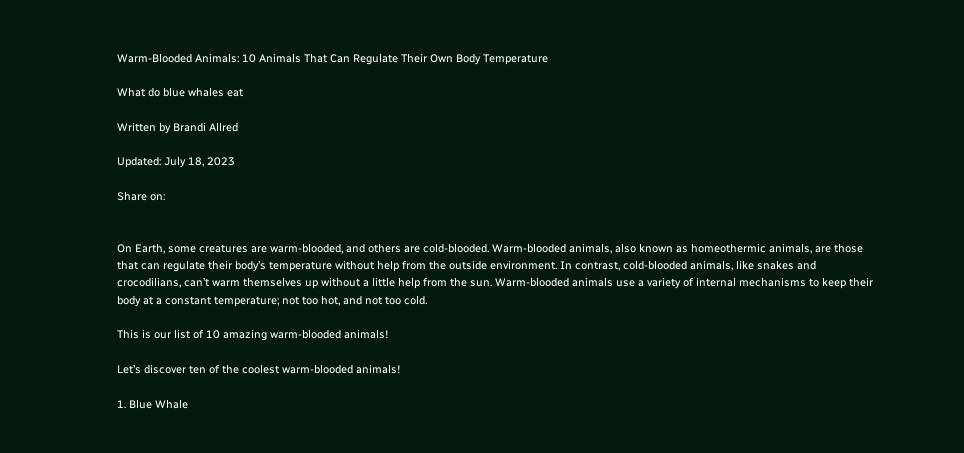Warm-Blooded Animals: 10 Animals That Can Regulate Their Own Body Temperature

What do blue whales eat

Written by Brandi Allred

Updated: July 18, 2023

Share on:


On Earth, some creatures are warm-blooded, and others are cold-blooded. Warm-blooded animals, also known as homeothermic animals, are those that can regulate their body’s temperature without help from the outside environment. In contrast, cold-blooded animals, like snakes and crocodilians, can’t warm themselves up without a little help from the sun. Warm-blooded animals use a variety of internal mechanisms to keep their body at a constant temperature; not too hot, and not too cold.

This is our list of 10 amazing warm-blooded animals!

Let’s discover ten of the coolest warm-blooded animals!

1. Blue Whale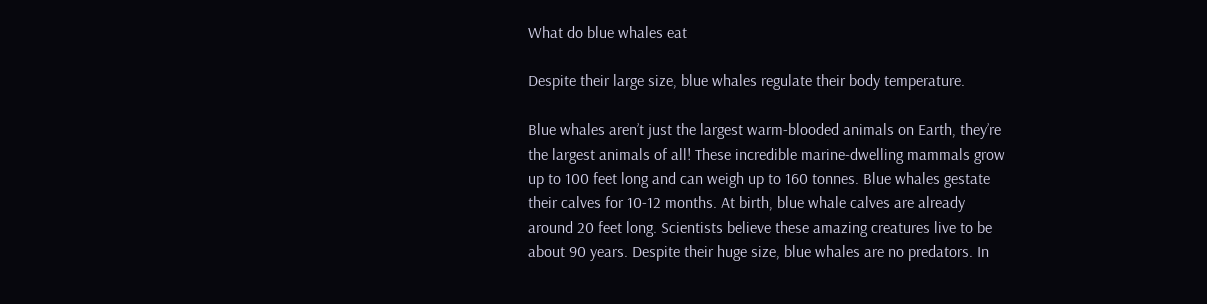What do blue whales eat

Despite their large size, blue whales regulate their body temperature.

Blue whales aren’t just the largest warm-blooded animals on Earth, they’re the largest animals of all! These incredible marine-dwelling mammals grow up to 100 feet long and can weigh up to 160 tonnes. Blue whales gestate their calves for 10-12 months. At birth, blue whale calves are already around 20 feet long. Scientists believe these amazing creatures live to be about 90 years. Despite their huge size, blue whales are no predators. In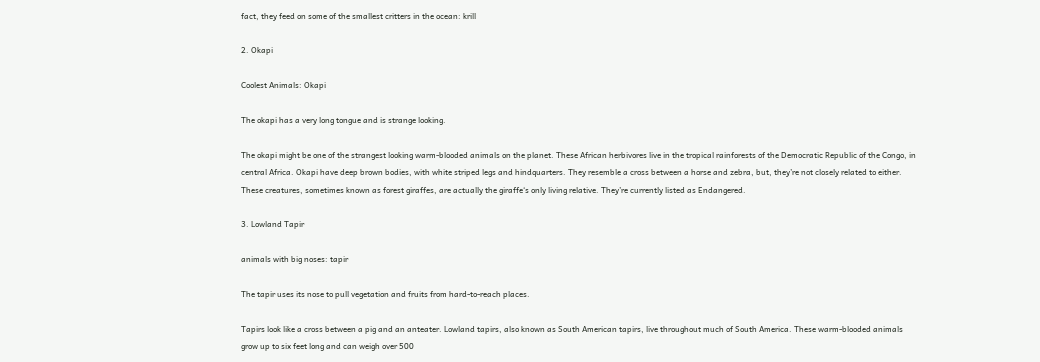fact, they feed on some of the smallest critters in the ocean: krill

2. Okapi

Coolest Animals: Okapi

The okapi has a very long tongue and is strange looking.

The okapi might be one of the strangest looking warm-blooded animals on the planet. These African herbivores live in the tropical rainforests of the Democratic Republic of the Congo, in central Africa. Okapi have deep brown bodies, with white striped legs and hindquarters. They resemble a cross between a horse and zebra, but, they’re not closely related to either. These creatures, sometimes known as forest giraffes, are actually the giraffe‘s only living relative. They’re currently listed as Endangered.

3. Lowland Tapir

animals with big noses: tapir

The tapir uses its nose to pull vegetation and fruits from hard-to-reach places.

Tapirs look like a cross between a pig and an anteater. Lowland tapirs, also known as South American tapirs, live throughout much of South America. These warm-blooded animals grow up to six feet long and can weigh over 500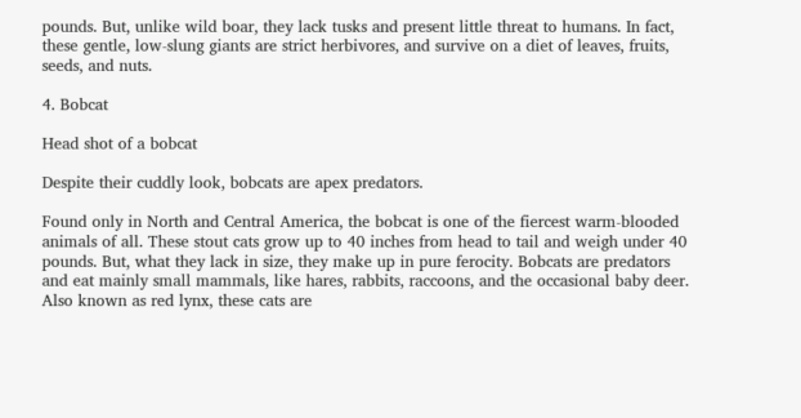pounds. But, unlike wild boar, they lack tusks and present little threat to humans. In fact, these gentle, low-slung giants are strict herbivores, and survive on a diet of leaves, fruits, seeds, and nuts.

4. Bobcat

Head shot of a bobcat

Despite their cuddly look, bobcats are apex predators.

Found only in North and Central America, the bobcat is one of the fiercest warm-blooded animals of all. These stout cats grow up to 40 inches from head to tail and weigh under 40 pounds. But, what they lack in size, they make up in pure ferocity. Bobcats are predators and eat mainly small mammals, like hares, rabbits, raccoons, and the occasional baby deer. Also known as red lynx, these cats are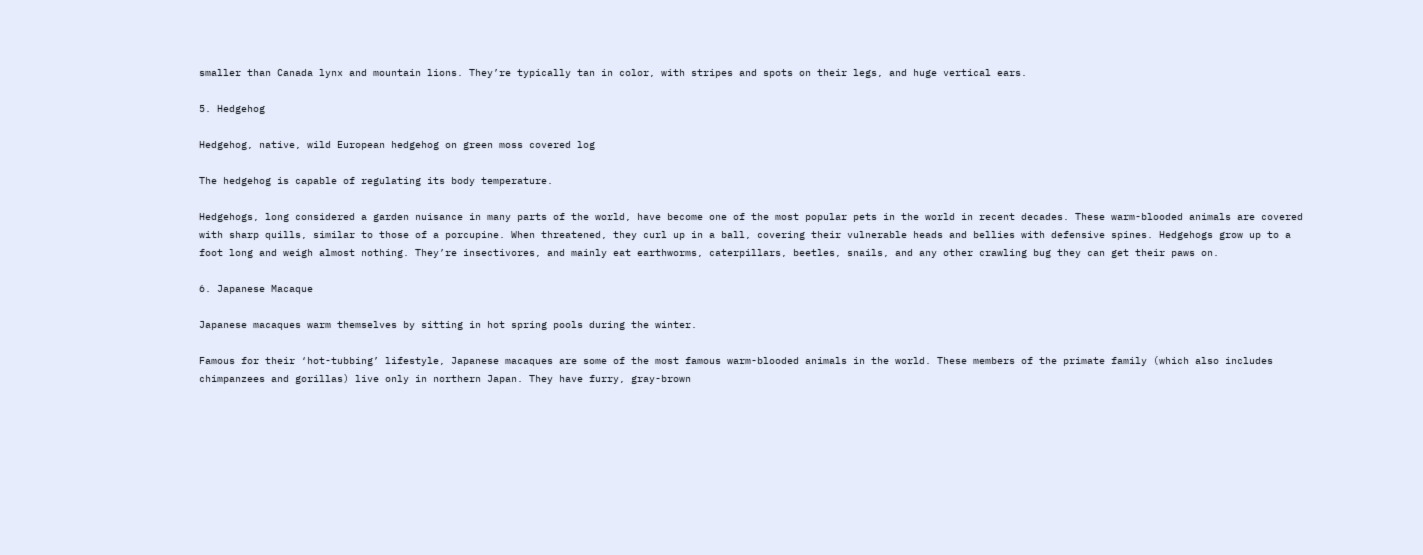smaller than Canada lynx and mountain lions. They’re typically tan in color, with stripes and spots on their legs, and huge vertical ears.

5. Hedgehog

Hedgehog, native, wild European hedgehog on green moss covered log

The hedgehog is capable of regulating its body temperature.

Hedgehogs, long considered a garden nuisance in many parts of the world, have become one of the most popular pets in the world in recent decades. These warm-blooded animals are covered with sharp quills, similar to those of a porcupine. When threatened, they curl up in a ball, covering their vulnerable heads and bellies with defensive spines. Hedgehogs grow up to a foot long and weigh almost nothing. They’re insectivores, and mainly eat earthworms, caterpillars, beetles, snails, and any other crawling bug they can get their paws on.

6. Japanese Macaque

Japanese macaques warm themselves by sitting in hot spring pools during the winter.

Famous for their ‘hot-tubbing’ lifestyle, Japanese macaques are some of the most famous warm-blooded animals in the world. These members of the primate family (which also includes chimpanzees and gorillas) live only in northern Japan. They have furry, gray-brown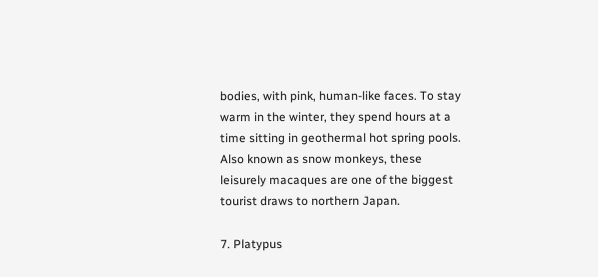bodies, with pink, human-like faces. To stay warm in the winter, they spend hours at a time sitting in geothermal hot spring pools. Also known as snow monkeys, these leisurely macaques are one of the biggest tourist draws to northern Japan.

7. Platypus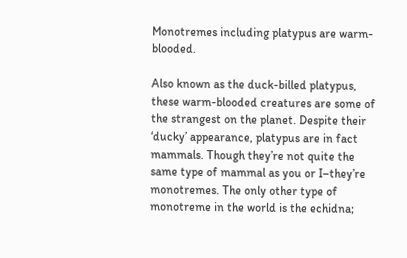Monotremes including platypus are warm-blooded.

Also known as the duck-billed platypus, these warm-blooded creatures are some of the strangest on the planet. Despite their ‘ducky’ appearance, platypus are in fact mammals. Though they’re not quite the same type of mammal as you or I–they’re monotremes. The only other type of monotreme in the world is the echidna;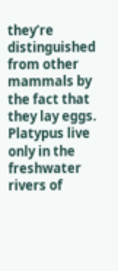they’re distinguished from other mammals by the fact that they lay eggs. Platypus live only in the freshwater rivers of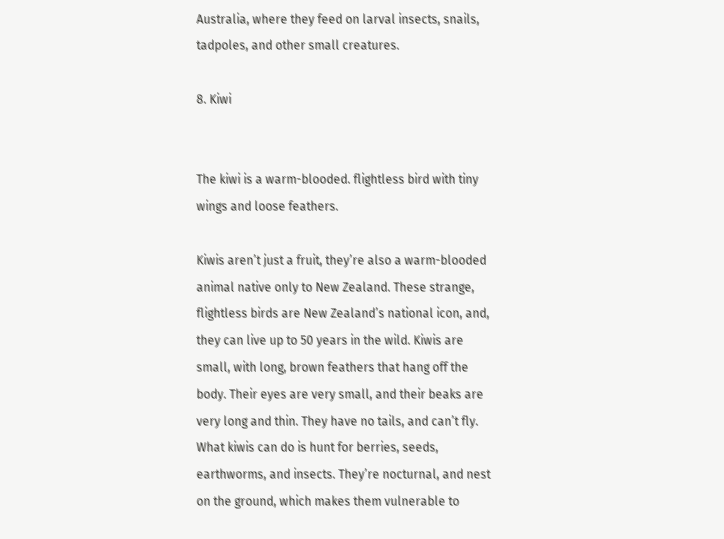Australia, where they feed on larval insects, snails, tadpoles, and other small creatures.

8. Kiwi


The kiwi is a warm-blooded. flightless bird with tiny wings and loose feathers.

Kiwis aren’t just a fruit, they’re also a warm-blooded animal native only to New Zealand. These strange, flightless birds are New Zealand’s national icon, and, they can live up to 50 years in the wild. Kiwis are small, with long, brown feathers that hang off the body. Their eyes are very small, and their beaks are very long and thin. They have no tails, and can’t fly. What kiwis can do is hunt for berries, seeds, earthworms, and insects. They’re nocturnal, and nest on the ground, which makes them vulnerable to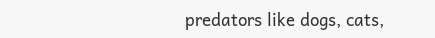predators like dogs, cats,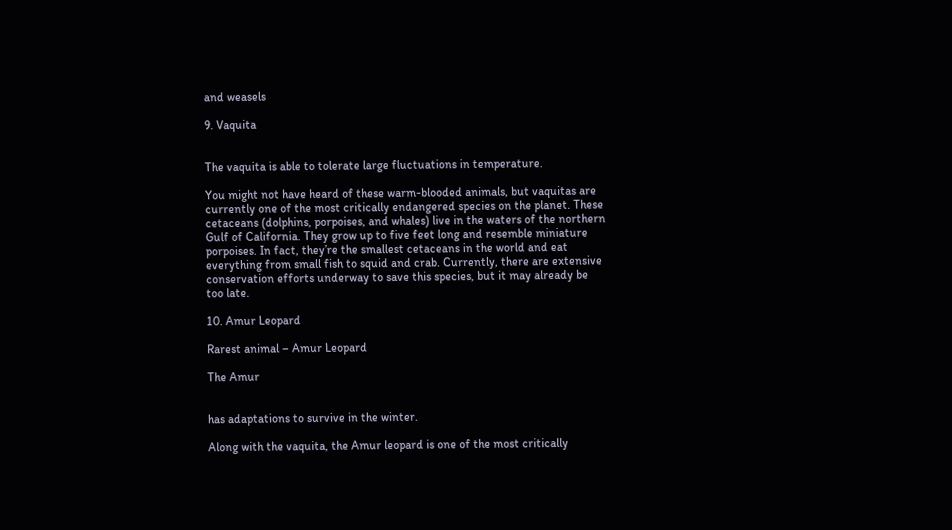and weasels

9. Vaquita


The vaquita is able to tolerate large fluctuations in temperature.

You might not have heard of these warm-blooded animals, but vaquitas are currently one of the most critically endangered species on the planet. These cetaceans (dolphins, porpoises, and whales) live in the waters of the northern Gulf of California. They grow up to five feet long and resemble miniature porpoises. In fact, they’re the smallest cetaceans in the world and eat everything from small fish to squid and crab. Currently, there are extensive conservation efforts underway to save this species, but it may already be too late.

10. Amur Leopard

Rarest animal – Amur Leopard

The Amur


has adaptations to survive in the winter.

Along with the vaquita, the Amur leopard is one of the most critically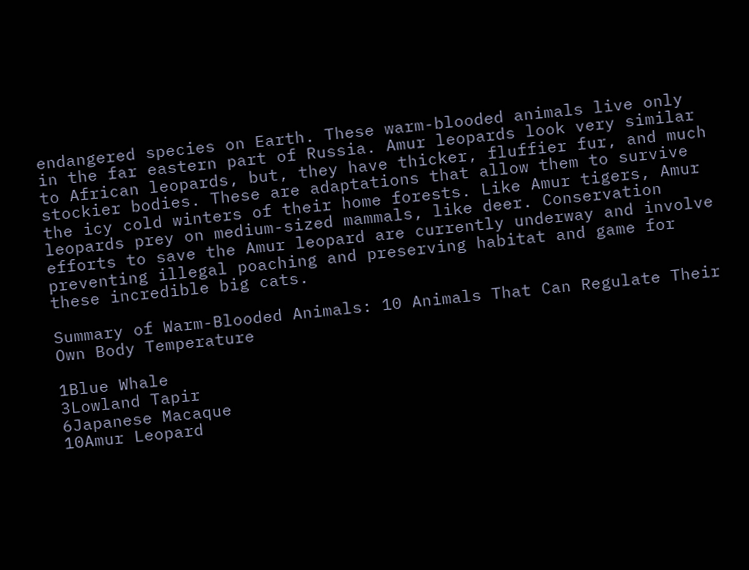endangered species on Earth. These warm-blooded animals live only in the far eastern part of Russia. Amur leopards look very similar to African leopards, but, they have thicker, fluffier fur, and much stockier bodies. These are adaptations that allow them to survive the icy cold winters of their home forests. Like Amur tigers, Amur leopards prey on medium-sized mammals, like deer. Conservation efforts to save the Amur leopard are currently underway and involve preventing illegal poaching and preserving habitat and game for these incredible big cats.

Summary of Warm-Blooded Animals: 10 Animals That Can Regulate Their Own Body Temperature

1Blue Whale
3Lowland Tapir
6Japanese Macaque
10Amur Leopard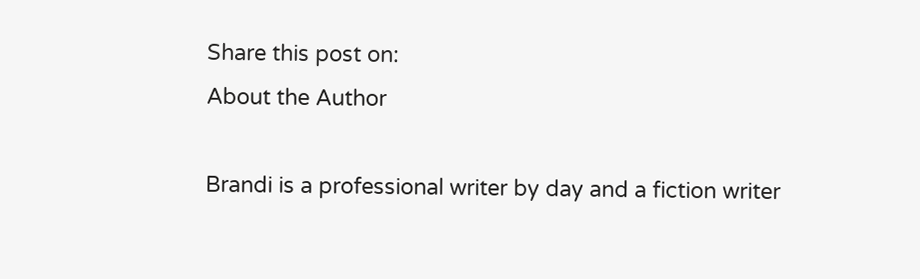Share this post on:
About the Author

Brandi is a professional writer by day and a fiction writer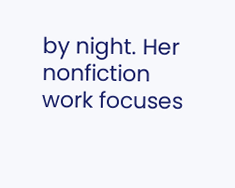by night. Her nonfiction work focuses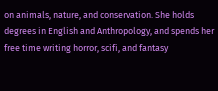on animals, nature, and conservation. She holds degrees in English and Anthropology, and spends her free time writing horror, scifi, and fantasy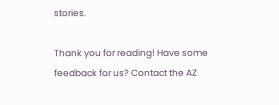stories.

Thank you for reading! Have some feedback for us? Contact the AZ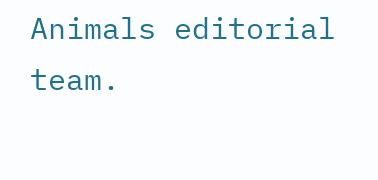Animals editorial team.